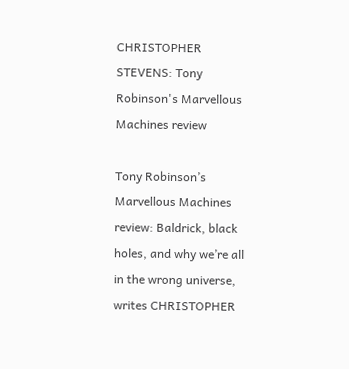CHRISTOPHER STEVENS: Tony Robinson's Marvellous Machines review

Tony Robinson’s Marvellous Machines review: Baldrick, black holes, and why we’re all in the wrong universe, writes CHRISTOPHER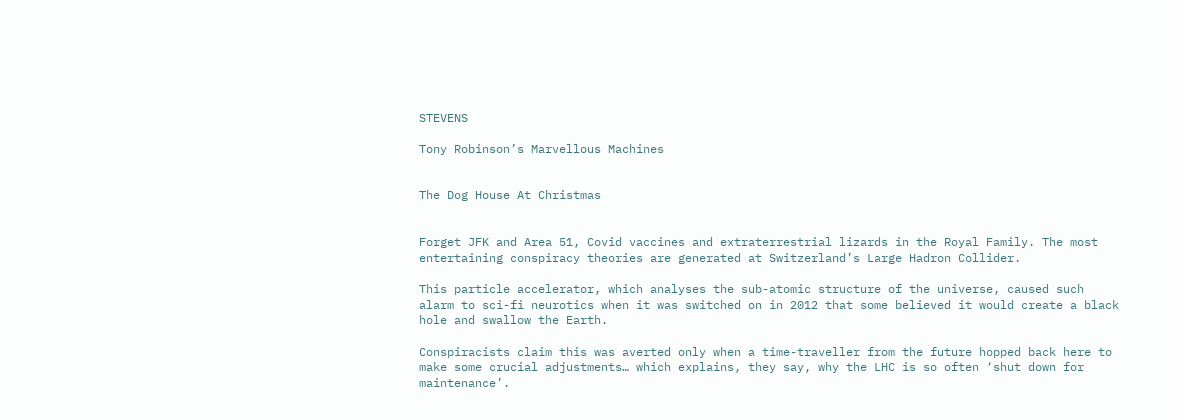STEVENS

Tony Robinson’s Marvellous Machines


The Dog House At Christmas


Forget JFK and Area 51, Covid vaccines and extraterrestrial lizards in the Royal Family. The most entertaining conspiracy theories are generated at Switzerland’s Large Hadron Collider.

This particle accelerator, which analyses the sub-atomic structure of the universe, caused such alarm to sci-fi neurotics when it was switched on in 2012 that some believed it would create a black hole and swallow the Earth.

Conspiracists claim this was averted only when a time-traveller from the future hopped back here to make some crucial adjustments… which explains, they say, why the LHC is so often ‘shut down for maintenance’.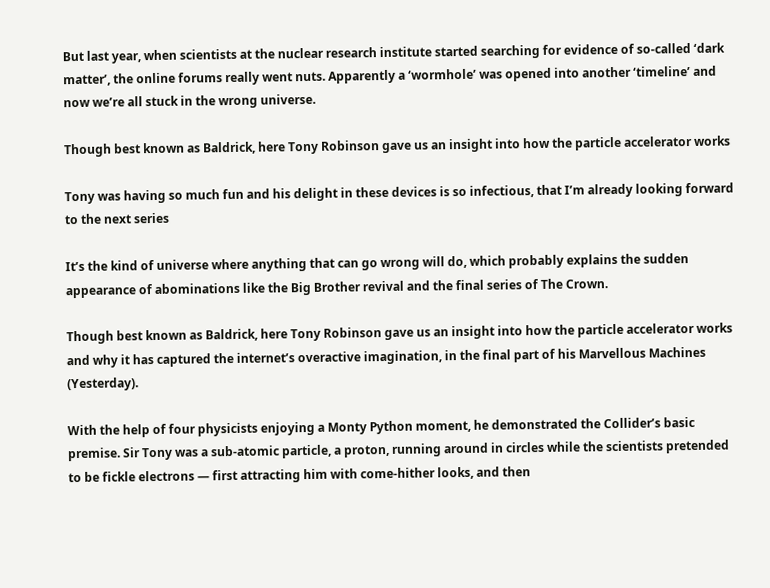But last year, when scientists at the nuclear research institute started searching for evidence of so-called ‘dark matter’, the online forums really went nuts. Apparently a ‘wormhole’ was opened into another ‘timeline’ and now we’re all stuck in the wrong universe.

Though best known as Baldrick, here Tony Robinson gave us an insight into how the particle accelerator works

Tony was having so much fun and his delight in these devices is so infectious, that I’m already looking forward to the next series

It’s the kind of universe where anything that can go wrong will do, which probably explains the sudden appearance of abominations like the Big Brother revival and the final series of The Crown.

Though best known as Baldrick, here Tony Robinson gave us an insight into how the particle accelerator works and why it has captured the internet’s overactive imagination, in the final part of his Marvellous Machines (Yesterday).

With the help of four physicists enjoying a Monty Python moment, he demonstrated the Collider’s basic premise. Sir Tony was a sub-atomic particle, a proton, running around in circles while the scientists pretended to be fickle electrons — first attracting him with come-hither looks, and then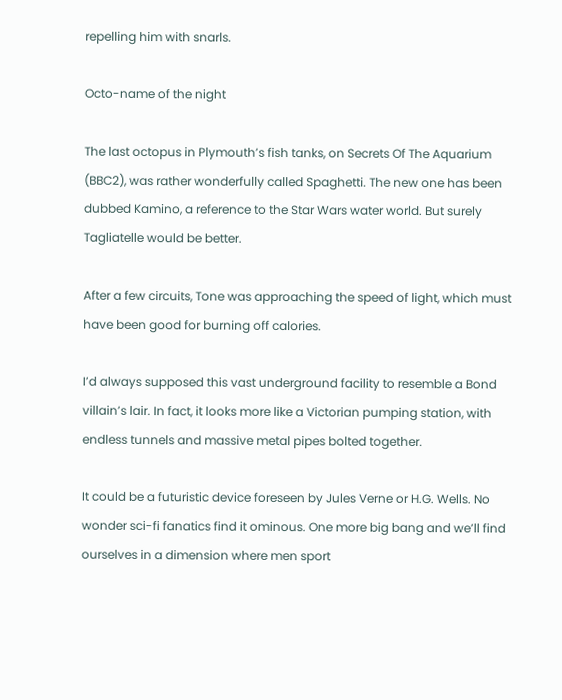repelling him with snarls.

Octo-name of the night

The last octopus in Plymouth’s fish tanks, on Secrets Of The Aquarium (BBC2), was rather wonderfully called Spaghetti. The new one has been dubbed Kamino, a reference to the Star Wars water world. But surely Tagliatelle would be better.

After a few circuits, Tone was approaching the speed of light, which must have been good for burning off calories.

I’d always supposed this vast underground facility to resemble a Bond villain’s lair. In fact, it looks more like a Victorian pumping station, with endless tunnels and massive metal pipes bolted together.

It could be a futuristic device foreseen by Jules Verne or H.G. Wells. No wonder sci-fi fanatics find it ominous. One more big bang and we’ll find ourselves in a dimension where men sport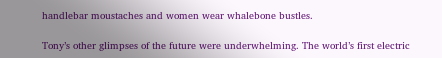handlebar moustaches and women wear whalebone bustles.

Tony’s other glimpses of the future were underwhelming. The world’s first electric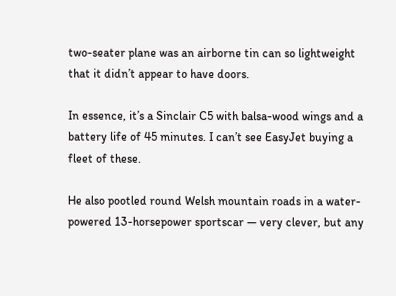two-seater plane was an airborne tin can so lightweight that it didn’t appear to have doors.

In essence, it’s a Sinclair C5 with balsa-wood wings and a battery life of 45 minutes. I can’t see EasyJet buying a fleet of these.

He also pootled round Welsh mountain roads in a water-powered 13-horsepower sportscar — very clever, but any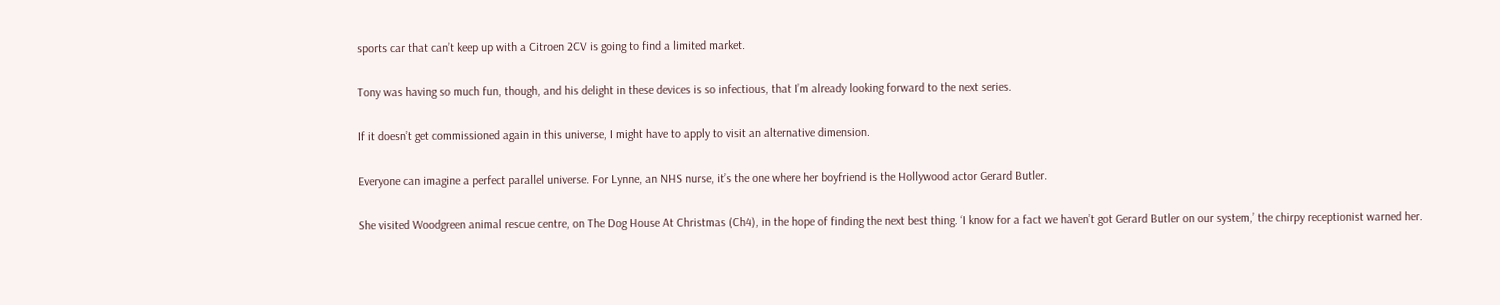sports car that can’t keep up with a Citroen 2CV is going to find a limited market.

Tony was having so much fun, though, and his delight in these devices is so infectious, that I’m already looking forward to the next series.

If it doesn’t get commissioned again in this universe, I might have to apply to visit an alternative dimension.

Everyone can imagine a perfect parallel universe. For Lynne, an NHS nurse, it’s the one where her boyfriend is the Hollywood actor Gerard Butler.

She visited Woodgreen animal rescue centre, on The Dog House At Christmas (Ch4), in the hope of finding the next best thing. ‘I know for a fact we haven’t got Gerard Butler on our system,’ the chirpy receptionist warned her.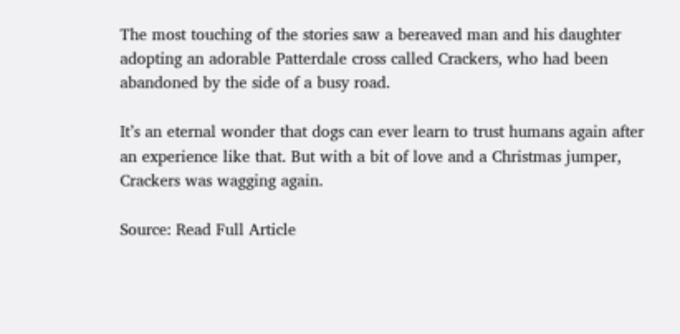The most touching of the stories saw a bereaved man and his daughter adopting an adorable Patterdale cross called Crackers, who had been abandoned by the side of a busy road.

It’s an eternal wonder that dogs can ever learn to trust humans again after an experience like that. But with a bit of love and a Christmas jumper, Crackers was wagging again.

Source: Read Full Article